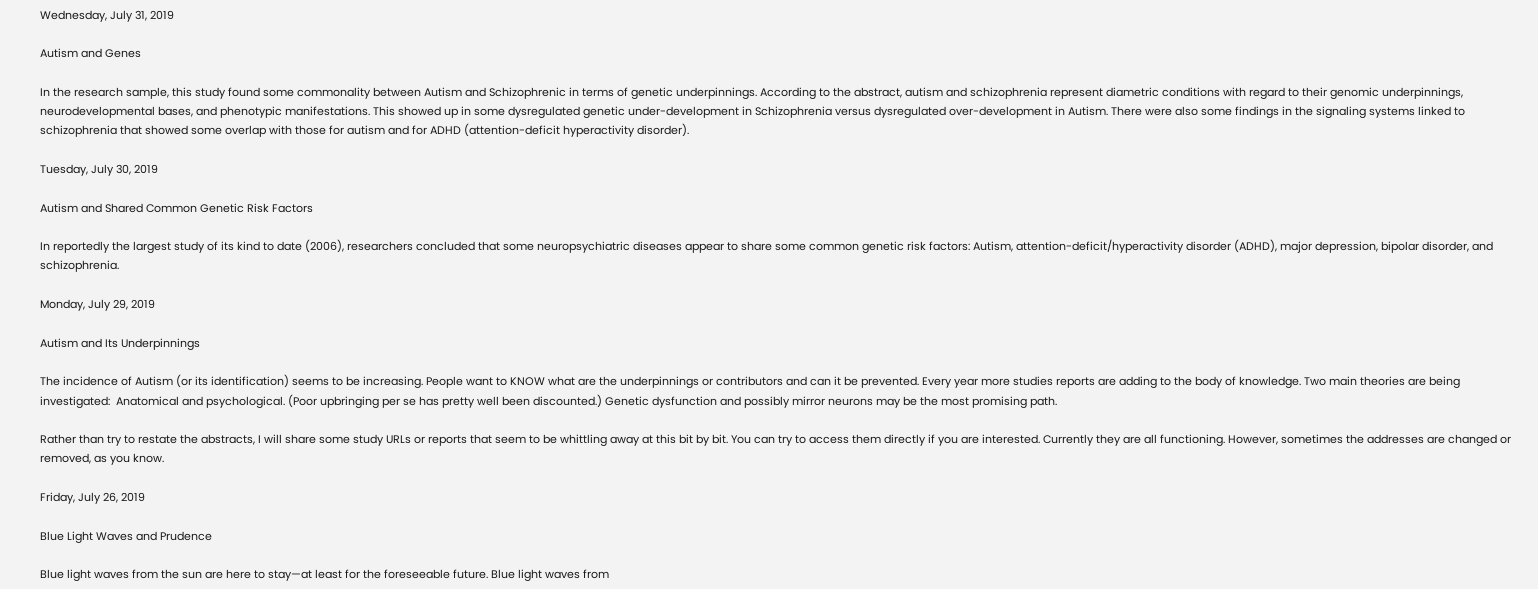Wednesday, July 31, 2019

Autism and Genes

In the research sample, this study found some commonality between Autism and Schizophrenic in terms of genetic underpinnings. According to the abstract, autism and schizophrenia represent diametric conditions with regard to their genomic underpinnings, neurodevelopmental bases, and phenotypic manifestations. This showed up in some dysregulated genetic under-development in Schizophrenia versus dysregulated over-development in Autism. There were also some findings in the signaling systems linked to schizophrenia that showed some overlap with those for autism and for ADHD (attention-deficit hyperactivity disorder).

Tuesday, July 30, 2019

Autism and Shared Common Genetic Risk Factors

In reportedly the largest study of its kind to date (2006), researchers concluded that some neuropsychiatric diseases appear to share some common genetic risk factors: Autism, attention-deficit/hyperactivity disorder (ADHD), major depression, bipolar disorder, and schizophrenia.

Monday, July 29, 2019

Autism and Its Underpinnings

The incidence of Autism (or its identification) seems to be increasing. People want to KNOW what are the underpinnings or contributors and can it be prevented. Every year more studies reports are adding to the body of knowledge. Two main theories are being investigated:  Anatomical and psychological. (Poor upbringing per se has pretty well been discounted.) Genetic dysfunction and possibly mirror neurons may be the most promising path.

Rather than try to restate the abstracts, I will share some study URLs or reports that seem to be whittling away at this bit by bit. You can try to access them directly if you are interested. Currently they are all functioning. However, sometimes the addresses are changed or removed, as you know.

Friday, July 26, 2019

Blue Light Waves and Prudence

Blue light waves from the sun are here to stay—at least for the foreseeable future. Blue light waves from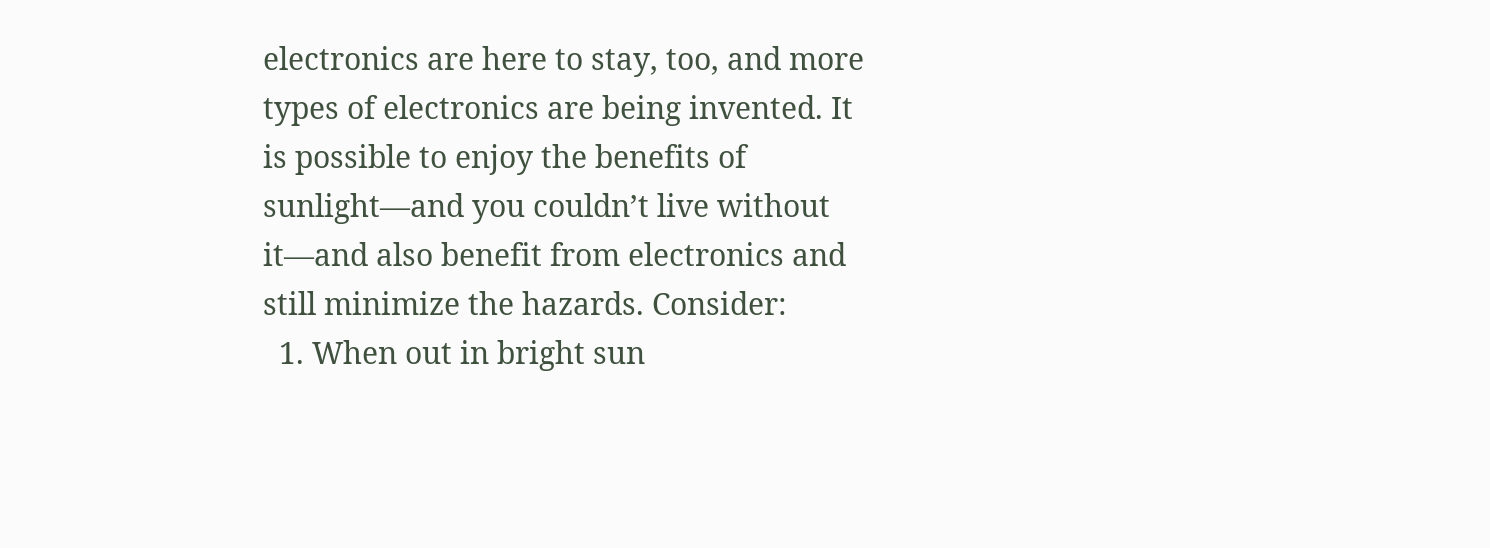electronics are here to stay, too, and more types of electronics are being invented. It is possible to enjoy the benefits of sunlight—and you couldn’t live without it—and also benefit from electronics and still minimize the hazards. Consider:
  1. When out in bright sun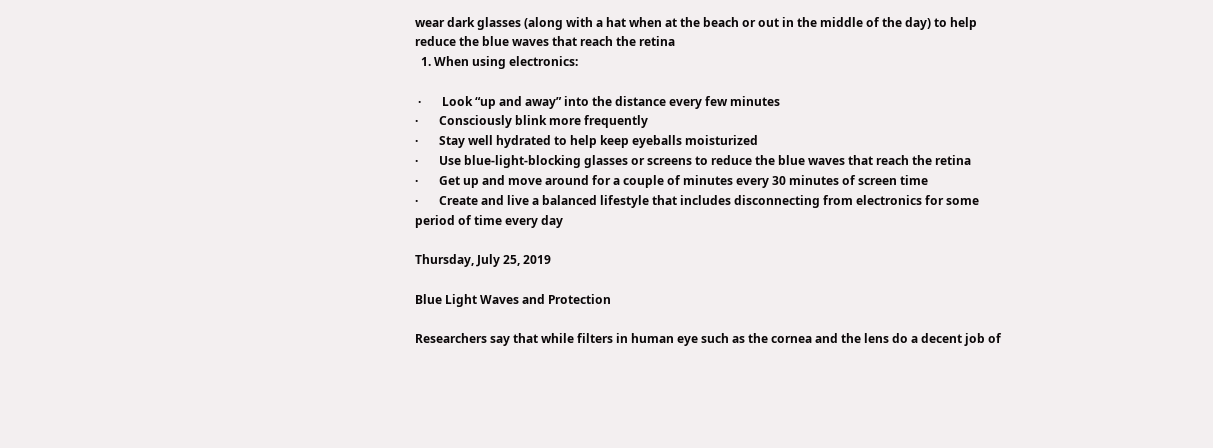wear dark glasses (along with a hat when at the beach or out in the middle of the day) to help reduce the blue waves that reach the retina
  1. When using electronics:

 ·       Look “up and away” into the distance every few minutes
·       Consciously blink more frequently
·       Stay well hydrated to help keep eyeballs moisturized
·       Use blue-light-blocking glasses or screens to reduce the blue waves that reach the retina
·       Get up and move around for a couple of minutes every 30 minutes of screen time
·       Create and live a balanced lifestyle that includes disconnecting from electronics for some period of time every day

Thursday, July 25, 2019

Blue Light Waves and Protection

Researchers say that while filters in human eye such as the cornea and the lens do a decent job of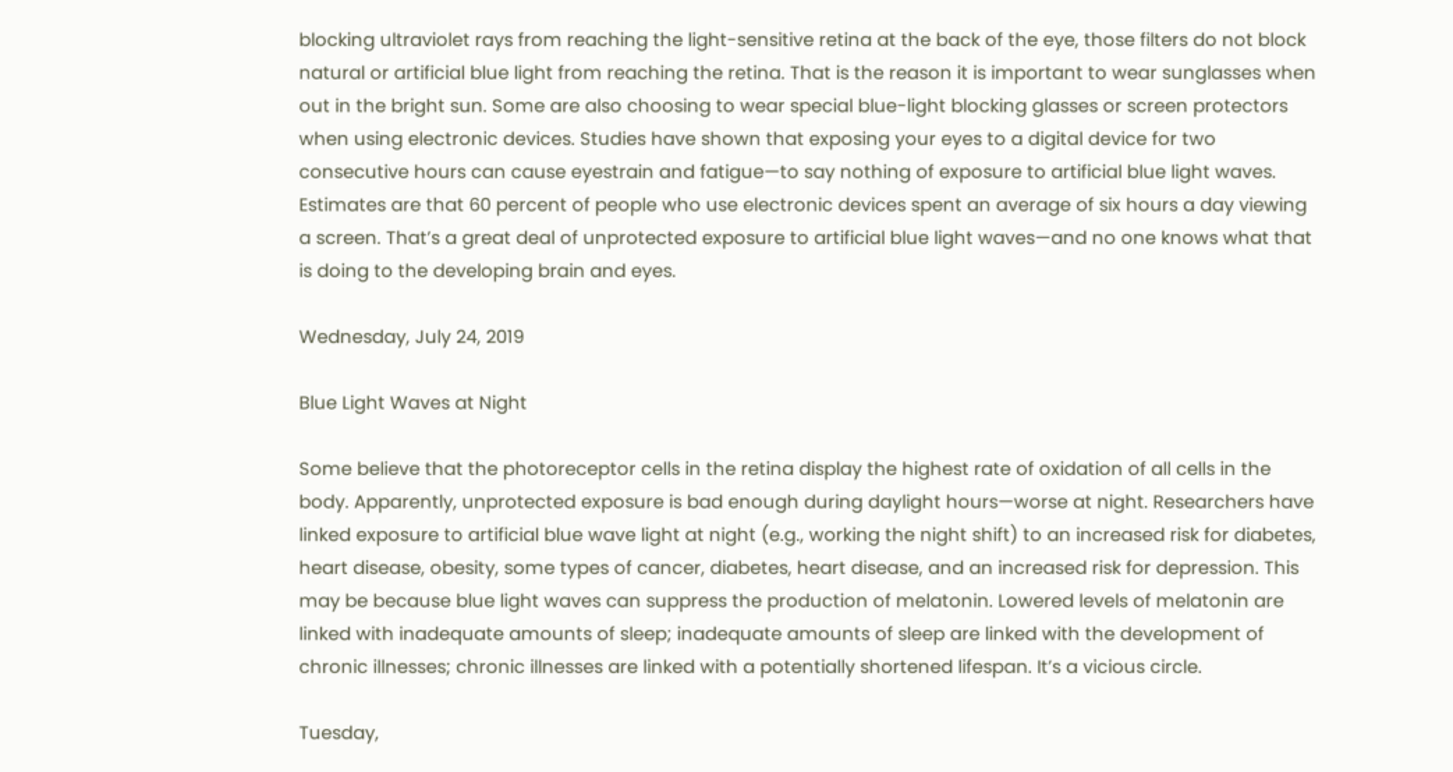blocking ultraviolet rays from reaching the light-sensitive retina at the back of the eye, those filters do not block natural or artificial blue light from reaching the retina. That is the reason it is important to wear sunglasses when out in the bright sun. Some are also choosing to wear special blue-light blocking glasses or screen protectors when using electronic devices. Studies have shown that exposing your eyes to a digital device for two consecutive hours can cause eyestrain and fatigue—to say nothing of exposure to artificial blue light waves. Estimates are that 60 percent of people who use electronic devices spent an average of six hours a day viewing a screen. That’s a great deal of unprotected exposure to artificial blue light waves—and no one knows what that is doing to the developing brain and eyes.

Wednesday, July 24, 2019

Blue Light Waves at Night

Some believe that the photoreceptor cells in the retina display the highest rate of oxidation of all cells in the body. Apparently, unprotected exposure is bad enough during daylight hours—worse at night. Researchers have linked exposure to artificial blue wave light at night (e.g., working the night shift) to an increased risk for diabetes, heart disease, obesity, some types of cancer, diabetes, heart disease, and an increased risk for depression. This may be because blue light waves can suppress the production of melatonin. Lowered levels of melatonin are linked with inadequate amounts of sleep; inadequate amounts of sleep are linked with the development of chronic illnesses; chronic illnesses are linked with a potentially shortened lifespan. It’s a vicious circle.

Tuesday,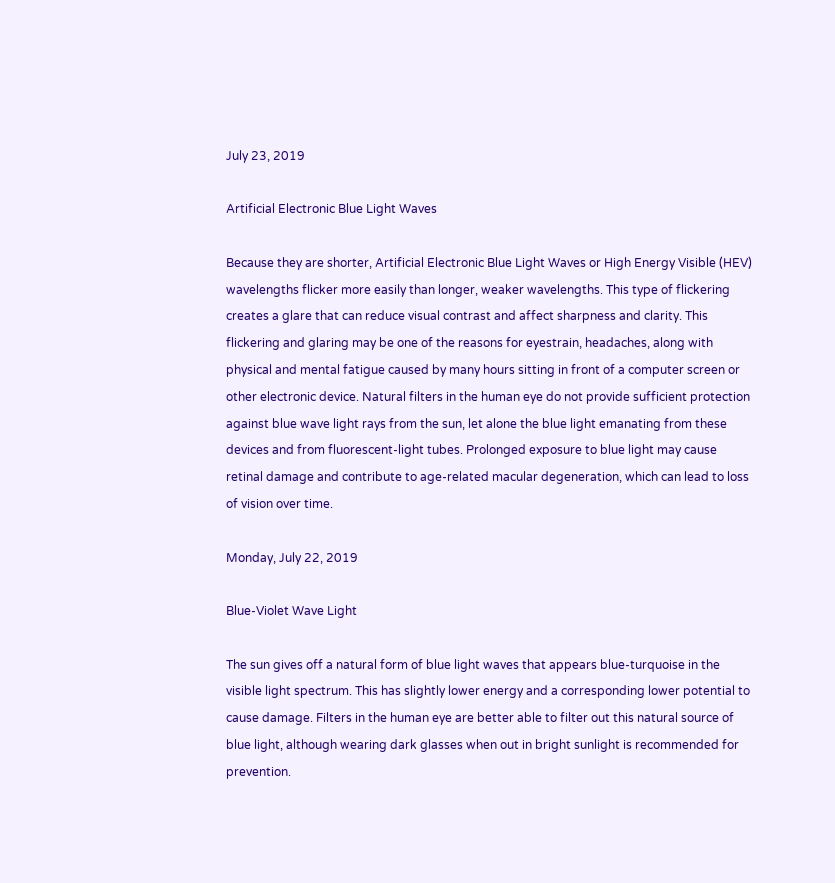July 23, 2019

Artificial Electronic Blue Light Waves

Because they are shorter, Artificial Electronic Blue Light Waves or High Energy Visible (HEV) wavelengths flicker more easily than longer, weaker wavelengths. This type of flickering creates a glare that can reduce visual contrast and affect sharpness and clarity. This flickering and glaring may be one of the reasons for eyestrain, headaches, along with physical and mental fatigue caused by many hours sitting in front of a computer screen or other electronic device. Natural filters in the human eye do not provide sufficient protection against blue wave light rays from the sun, let alone the blue light emanating from these devices and from fluorescent-light tubes. Prolonged exposure to blue light may cause retinal damage and contribute to age-related macular degeneration, which can lead to loss of vision over time.

Monday, July 22, 2019

Blue-Violet Wave Light

The sun gives off a natural form of blue light waves that appears blue-turquoise in the visible light spectrum. This has slightly lower energy and a corresponding lower potential to cause damage. Filters in the human eye are better able to filter out this natural source of blue light, although wearing dark glasses when out in bright sunlight is recommended for prevention.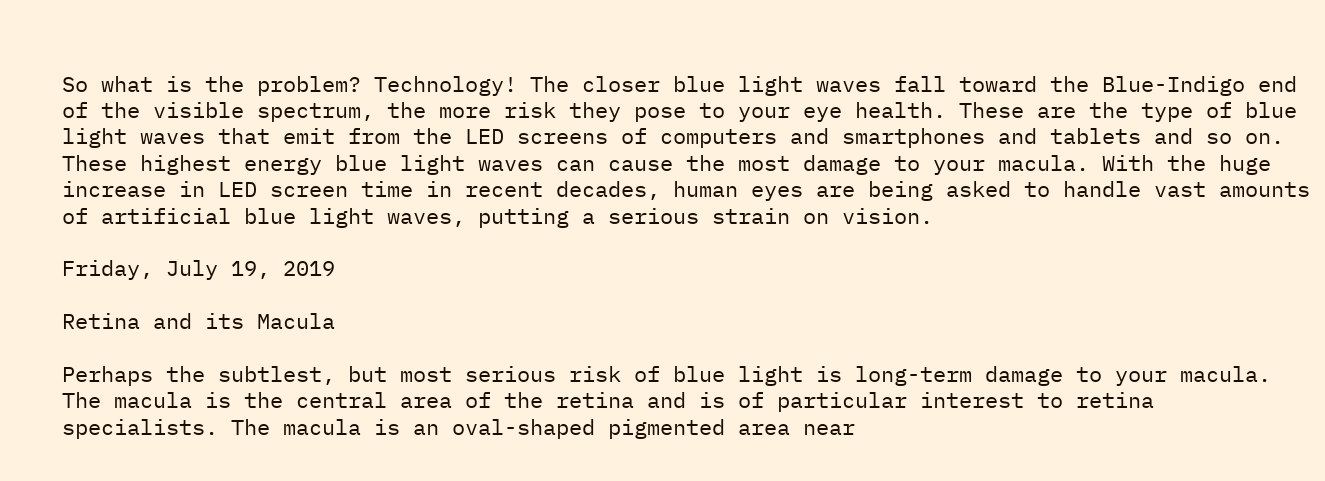So what is the problem? Technology! The closer blue light waves fall toward the Blue-Indigo end of the visible spectrum, the more risk they pose to your eye health. These are the type of blue light waves that emit from the LED screens of computers and smartphones and tablets and so on. These highest energy blue light waves can cause the most damage to your macula. With the huge increase in LED screen time in recent decades, human eyes are being asked to handle vast amounts of artificial blue light waves, putting a serious strain on vision.

Friday, July 19, 2019

Retina and its Macula

Perhaps the subtlest, but most serious risk of blue light is long-term damage to your macula. The macula is the central area of the retina and is of particular interest to retina specialists. The macula is an oval-shaped pigmented area near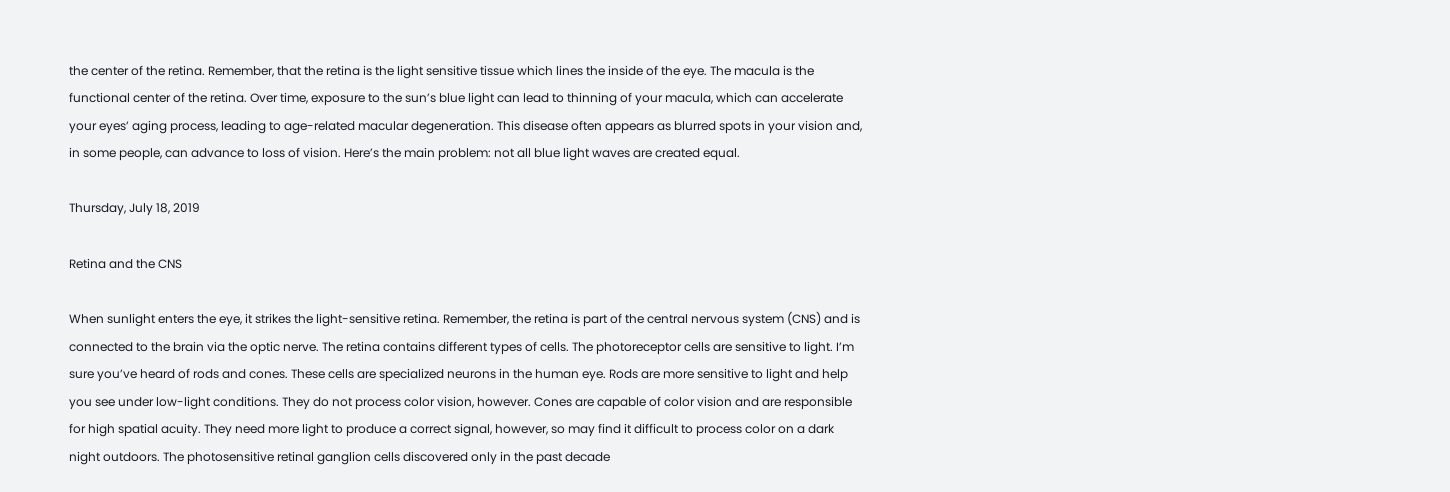the center of the retina. Remember, that the retina is the light sensitive tissue which lines the inside of the eye. The macula is the functional center of the retina. Over time, exposure to the sun’s blue light can lead to thinning of your macula, which can accelerate your eyes’ aging process, leading to age-related macular degeneration. This disease often appears as blurred spots in your vision and, in some people, can advance to loss of vision. Here’s the main problem: not all blue light waves are created equal.

Thursday, July 18, 2019

Retina and the CNS

When sunlight enters the eye, it strikes the light-sensitive retina. Remember, the retina is part of the central nervous system (CNS) and is connected to the brain via the optic nerve. The retina contains different types of cells. The photoreceptor cells are sensitive to light. I’m sure you’ve heard of rods and cones. These cells are specialized neurons in the human eye. Rods are more sensitive to light and help you see under low-light conditions. They do not process color vision, however. Cones are capable of color vision and are responsible for high spatial acuity. They need more light to produce a correct signal, however, so may find it difficult to process color on a dark night outdoors. The photosensitive retinal ganglion cells discovered only in the past decade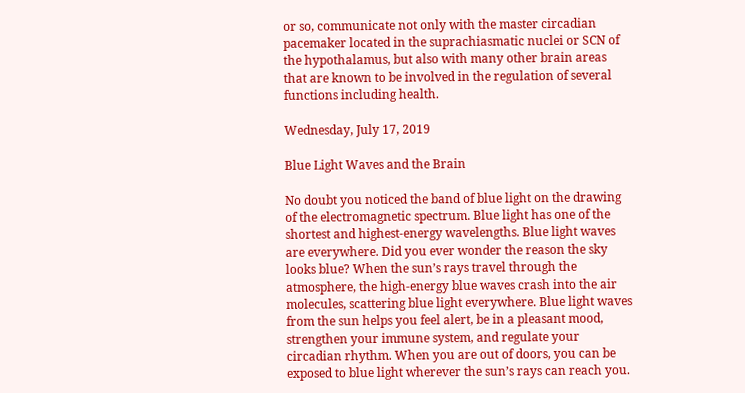or so, communicate not only with the master circadian pacemaker located in the suprachiasmatic nuclei or SCN of the hypothalamus, but also with many other brain areas that are known to be involved in the regulation of several functions including health.

Wednesday, July 17, 2019

Blue Light Waves and the Brain

No doubt you noticed the band of blue light on the drawing of the electromagnetic spectrum. Blue light has one of the shortest and highest-energy wavelengths. Blue light waves are everywhere. Did you ever wonder the reason the sky looks blue? When the sun’s rays travel through the atmosphere, the high-energy blue waves crash into the air molecules, scattering blue light everywhere. Blue light waves from the sun helps you feel alert, be in a pleasant mood, strengthen your immune system, and regulate your circadian rhythm. When you are out of doors, you can be exposed to blue light wherever the sun’s rays can reach you.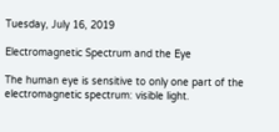Tuesday, July 16, 2019

Electromagnetic Spectrum and the Eye

The human eye is sensitive to only one part of the electromagnetic spectrum: visible light.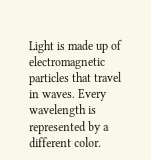Light is made up of electromagnetic particles that travel in waves. Every wavelength is represented by a different color.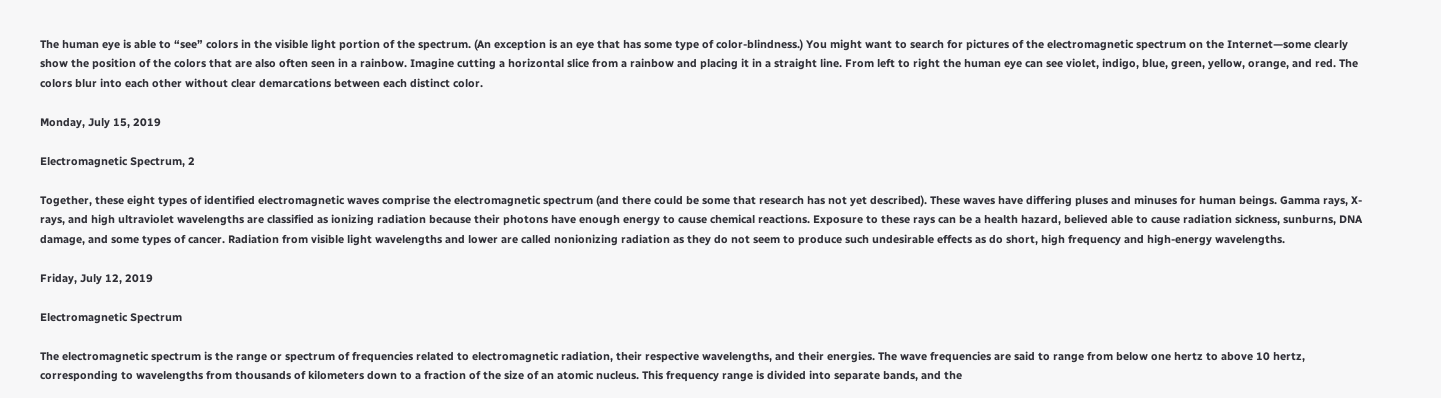The human eye is able to “see” colors in the visible light portion of the spectrum. (An exception is an eye that has some type of color-blindness.) You might want to search for pictures of the electromagnetic spectrum on the Internet—some clearly show the position of the colors that are also often seen in a rainbow. Imagine cutting a horizontal slice from a rainbow and placing it in a straight line. From left to right the human eye can see violet, indigo, blue, green, yellow, orange, and red. The colors blur into each other without clear demarcations between each distinct color.

Monday, July 15, 2019

Electromagnetic Spectrum, 2

Together, these eight types of identified electromagnetic waves comprise the electromagnetic spectrum (and there could be some that research has not yet described). These waves have differing pluses and minuses for human beings. Gamma rays, X-rays, and high ultraviolet wavelengths are classified as ionizing radiation because their photons have enough energy to cause chemical reactions. Exposure to these rays can be a health hazard, believed able to cause radiation sickness, sunburns, DNA damage, and some types of cancer. Radiation from visible light wavelengths and lower are called nonionizing radiation as they do not seem to produce such undesirable effects as do short, high frequency and high-energy wavelengths.

Friday, July 12, 2019

Electromagnetic Spectrum

The electromagnetic spectrum is the range or spectrum of frequencies related to electromagnetic radiation, their respective wavelengths, and their energies. The wave frequencies are said to range from below one hertz to above 10 hertz, corresponding to wavelengths from thousands of kilometers down to a fraction of the size of an atomic nucleus. This frequency range is divided into separate bands, and the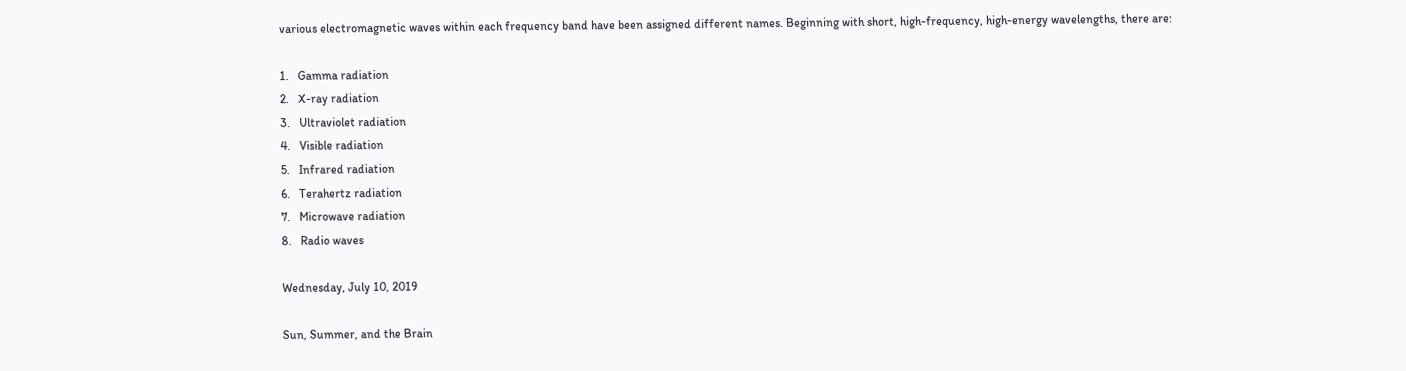various electromagnetic waves within each frequency band have been assigned different names. Beginning with short, high-frequency, high-energy wavelengths, there are:

1.   Gamma radiation
2.   X-ray radiation
3.   Ultraviolet radiation
4.   Visible radiation
5.   Infrared radiation
6.   Terahertz radiation
7.   Microwave radiation
8.   Radio waves

Wednesday, July 10, 2019

Sun, Summer, and the Brain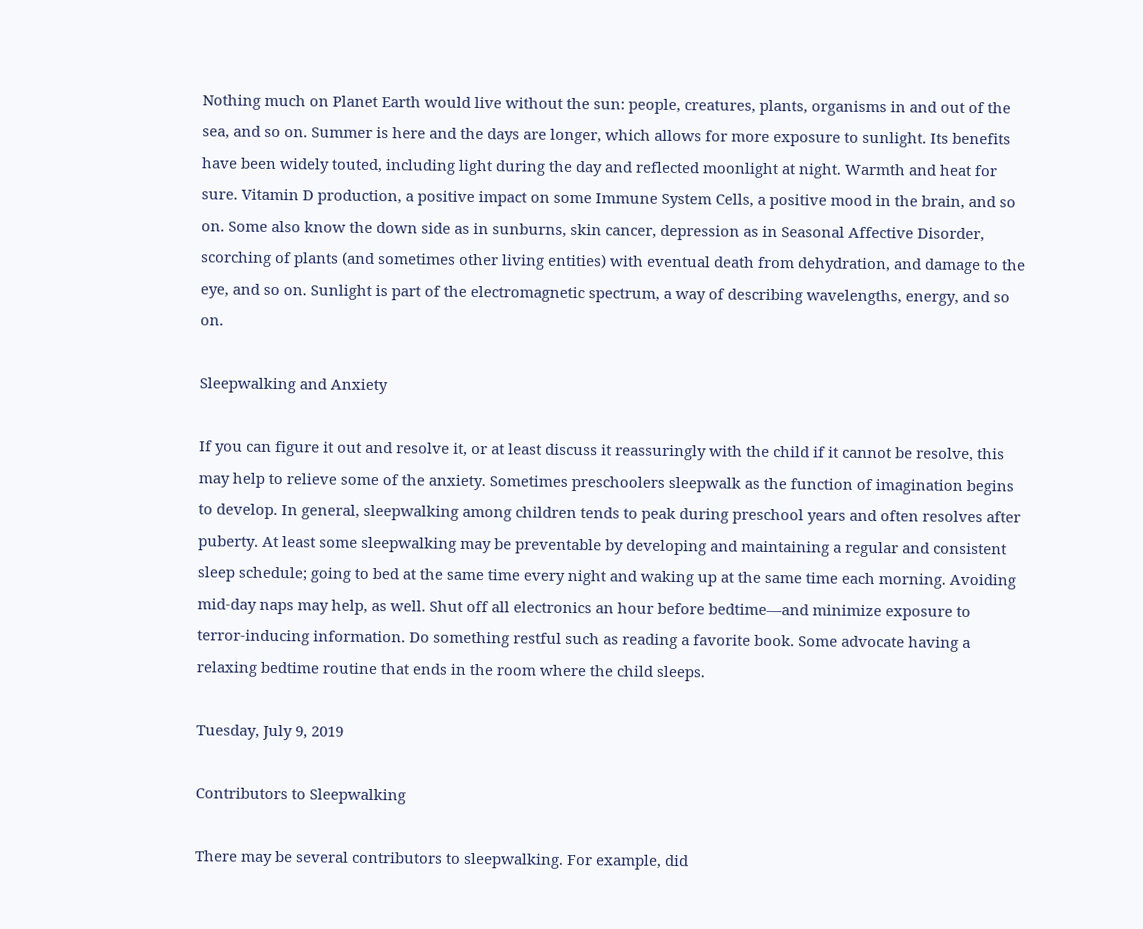Nothing much on Planet Earth would live without the sun: people, creatures, plants, organisms in and out of the sea, and so on. Summer is here and the days are longer, which allows for more exposure to sunlight. Its benefits have been widely touted, including light during the day and reflected moonlight at night. Warmth and heat for sure. Vitamin D production, a positive impact on some Immune System Cells, a positive mood in the brain, and so on. Some also know the down side as in sunburns, skin cancer, depression as in Seasonal Affective Disorder, scorching of plants (and sometimes other living entities) with eventual death from dehydration, and damage to the eye, and so on. Sunlight is part of the electromagnetic spectrum, a way of describing wavelengths, energy, and so on.

Sleepwalking and Anxiety

If you can figure it out and resolve it, or at least discuss it reassuringly with the child if it cannot be resolve, this may help to relieve some of the anxiety. Sometimes preschoolers sleepwalk as the function of imagination begins to develop. In general, sleepwalking among children tends to peak during preschool years and often resolves after puberty. At least some sleepwalking may be preventable by developing and maintaining a regular and consistent sleep schedule; going to bed at the same time every night and waking up at the same time each morning. Avoiding mid-day naps may help, as well. Shut off all electronics an hour before bedtime—and minimize exposure to terror-inducing information. Do something restful such as reading a favorite book. Some advocate having a relaxing bedtime routine that ends in the room where the child sleeps.

Tuesday, July 9, 2019

Contributors to Sleepwalking

There may be several contributors to sleepwalking. For example, did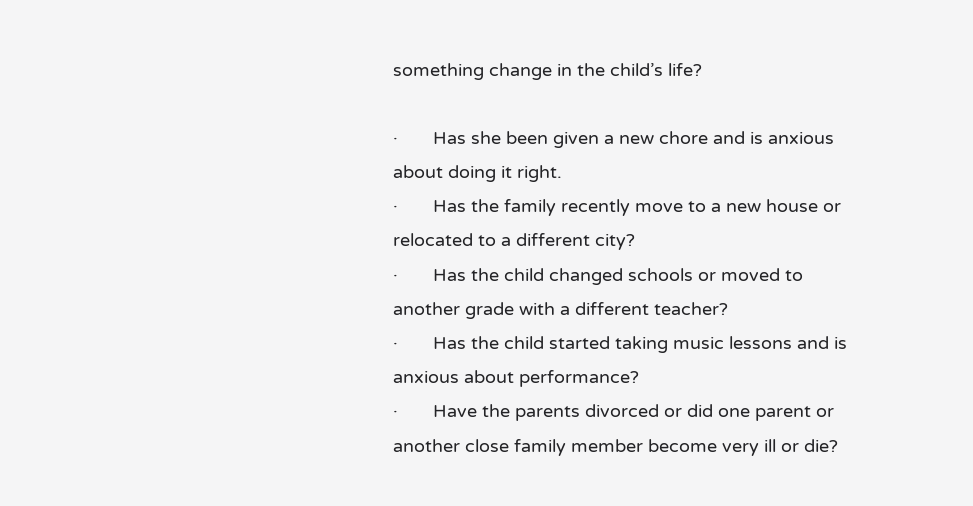something change in the child’s life?

·       Has she been given a new chore and is anxious about doing it right.
·       Has the family recently move to a new house or relocated to a different city?
·       Has the child changed schools or moved to another grade with a different teacher?
·       Has the child started taking music lessons and is anxious about performance?
·       Have the parents divorced or did one parent or another close family member become very ill or die?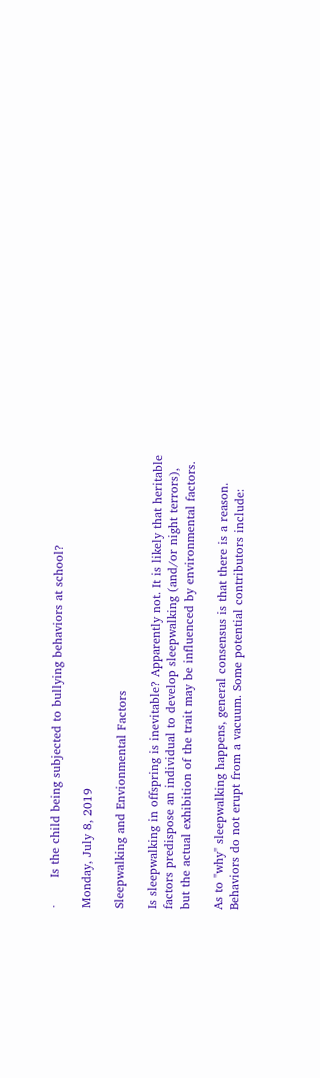·       Is the child being subjected to bullying behaviors at school?

Monday, July 8, 2019

Sleepwalking and Envionmental Factors

Is sleepwalking in offspring is inevitable? Apparently not. It is likely that heritable factors predispose an individual to develop sleepwalking (and/or night terrors), but the actual exhibition of the trait may be influenced by environmental factors.

As to "why" sleepwalking happens, general consensus is that there is a reason. Behaviors do not erupt from a vacuum. Some potential contributors include: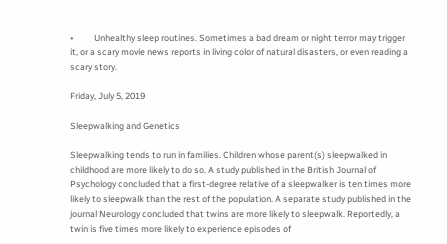•          Unhealthy sleep routines. Sometimes a bad dream or night terror may trigger it, or a scary movie news reports in living color of natural disasters, or even reading a scary story.

Friday, July 5, 2019

Sleepwalking and Genetics

Sleepwalking tends to run in families. Children whose parent(s) sleepwalked in childhood are more likely to do so. A study published in the British Journal of Psychology concluded that a first-degree relative of a sleepwalker is ten times more likely to sleepwalk than the rest of the population. A separate study published in the journal Neurology concluded that twins are more likely to sleepwalk. Reportedly, a twin is five times more likely to experience episodes of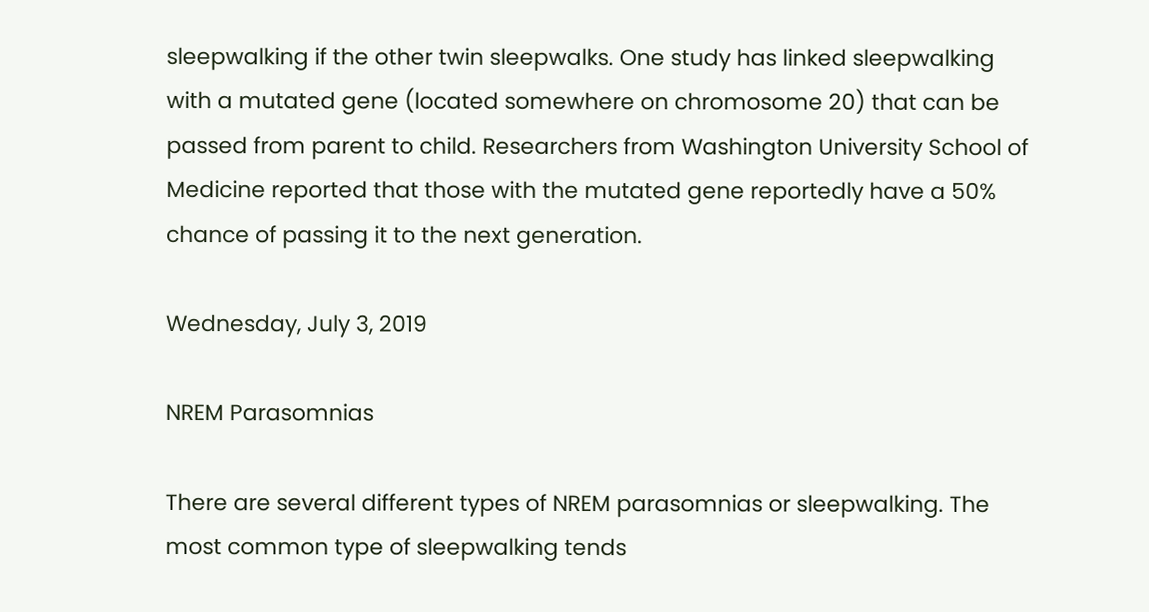sleepwalking if the other twin sleepwalks. One study has linked sleepwalking with a mutated gene (located somewhere on chromosome 20) that can be passed from parent to child. Researchers from Washington University School of Medicine reported that those with the mutated gene reportedly have a 50% chance of passing it to the next generation.

Wednesday, July 3, 2019

NREM Parasomnias

There are several different types of NREM parasomnias or sleepwalking. The most common type of sleepwalking tends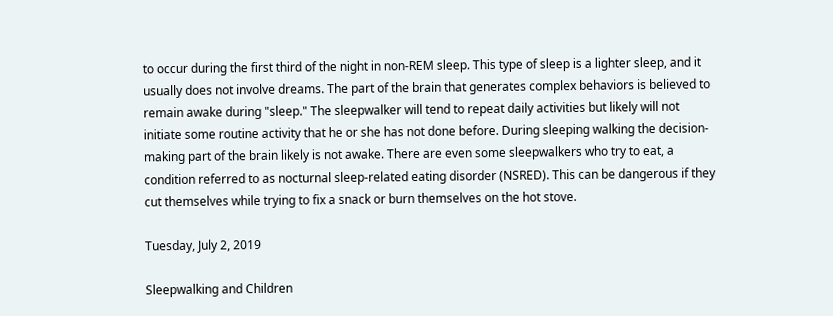to occur during the first third of the night in non-REM sleep. This type of sleep is a lighter sleep, and it usually does not involve dreams. The part of the brain that generates complex behaviors is believed to remain awake during "sleep." The sleepwalker will tend to repeat daily activities but likely will not initiate some routine activity that he or she has not done before. During sleeping walking the decision-making part of the brain likely is not awake. There are even some sleepwalkers who try to eat, a condition referred to as nocturnal sleep-related eating disorder (NSRED). This can be dangerous if they cut themselves while trying to fix a snack or burn themselves on the hot stove.

Tuesday, July 2, 2019

Sleepwalking and Children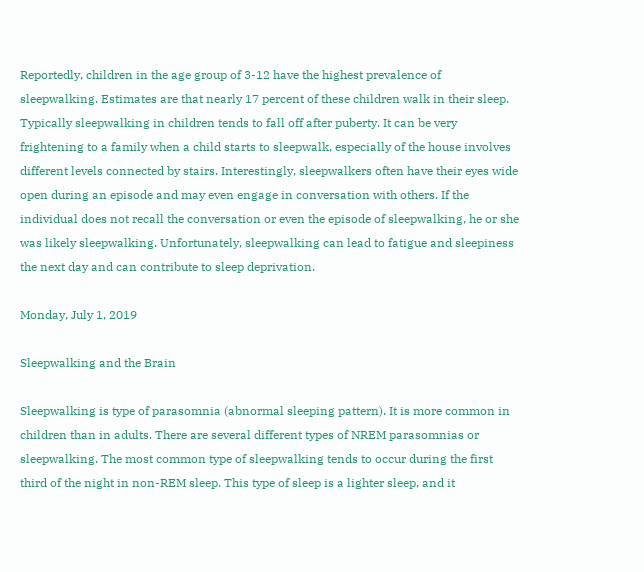Reportedly, children in the age group of 3-12 have the highest prevalence of sleepwalking. Estimates are that nearly 17 percent of these children walk in their sleep. Typically sleepwalking in children tends to fall off after puberty. It can be very frightening to a family when a child starts to sleepwalk, especially of the house involves different levels connected by stairs. Interestingly, sleepwalkers often have their eyes wide open during an episode and may even engage in conversation with others. If the individual does not recall the conversation or even the episode of sleepwalking, he or she was likely sleepwalking. Unfortunately, sleepwalking can lead to fatigue and sleepiness the next day and can contribute to sleep deprivation.

Monday, July 1, 2019

Sleepwalking and the Brain

Sleepwalking is type of parasomnia (abnormal sleeping pattern). It is more common in children than in adults. There are several different types of NREM parasomnias or sleepwalking. The most common type of sleepwalking tends to occur during the first third of the night in non-REM sleep. This type of sleep is a lighter sleep, and it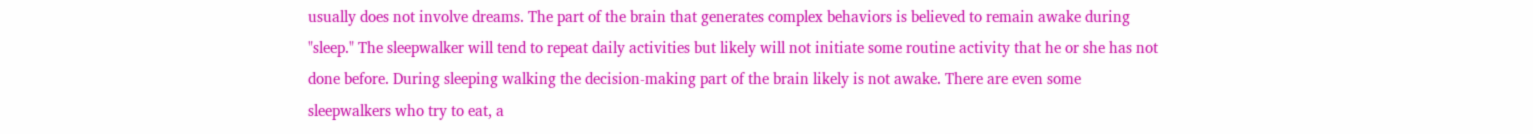usually does not involve dreams. The part of the brain that generates complex behaviors is believed to remain awake during "sleep." The sleepwalker will tend to repeat daily activities but likely will not initiate some routine activity that he or she has not done before. During sleeping walking the decision-making part of the brain likely is not awake. There are even some sleepwalkers who try to eat, a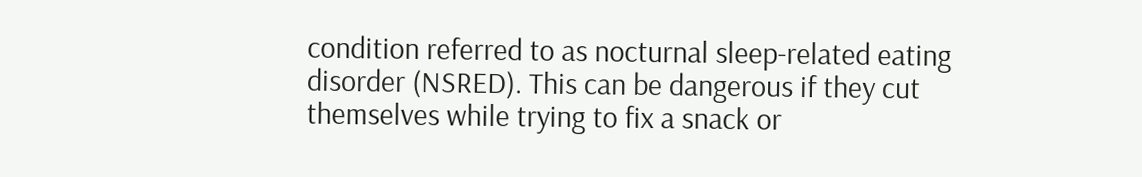condition referred to as nocturnal sleep-related eating disorder (NSRED). This can be dangerous if they cut themselves while trying to fix a snack or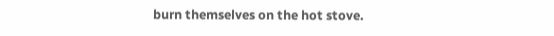burn themselves on the hot stove.